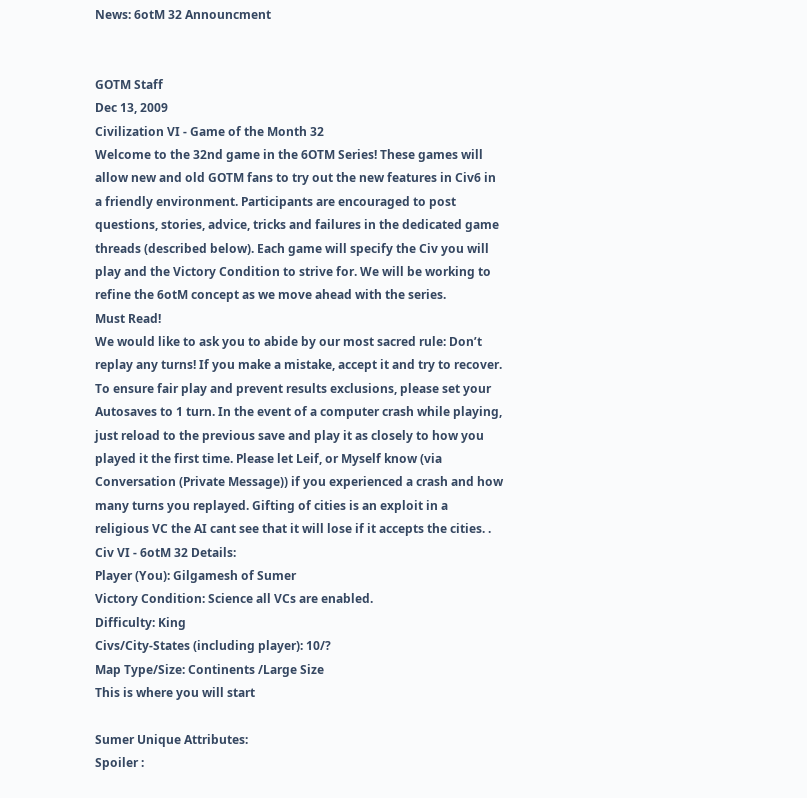News: 6otM 32 Announcment


GOTM Staff
Dec 13, 2009
Civilization VI - Game of the Month 32
Welcome to the 32nd game in the 6OTM Series! These games will allow new and old GOTM fans to try out the new features in Civ6 in a friendly environment. Participants are encouraged to post questions, stories, advice, tricks and failures in the dedicated game threads (described below). Each game will specify the Civ you will play and the Victory Condition to strive for. We will be working to refine the 6otM concept as we move ahead with the series.
Must Read!
We would like to ask you to abide by our most sacred rule: Don’t replay any turns! If you make a mistake, accept it and try to recover. To ensure fair play and prevent results exclusions, please set your Autosaves to 1 turn. In the event of a computer crash while playing, just reload to the previous save and play it as closely to how you played it the first time. Please let Leif, or Myself know (via Conversation (Private Message)) if you experienced a crash and how many turns you replayed. Gifting of cities is an exploit in a religious VC the AI cant see that it will lose if it accepts the cities. .
Civ VI - 6otM 32 Details:
Player (You): Gilgamesh of Sumer
Victory Condition: Science all VCs are enabled.
Difficulty: King
Civs/City-States (including player): 10/?
Map Type/Size: Continents /Large Size
This is where you will start

Sumer Unique Attributes:
Spoiler :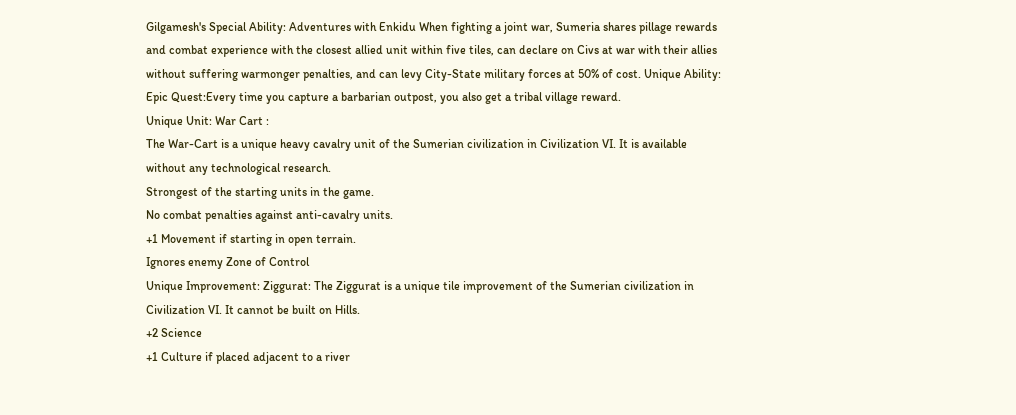Gilgamesh's Special Ability: Adventures with Enkidu When fighting a joint war, Sumeria shares pillage rewards and combat experience with the closest allied unit within five tiles, can declare on Civs at war with their allies without suffering warmonger penalties, and can levy City-State military forces at 50% of cost. Unique Ability: Epic Quest:Every time you capture a barbarian outpost, you also get a tribal village reward.
Unique Unit: War Cart :
The War-Cart is a unique heavy cavalry unit of the Sumerian civilization in Civilization VI. It is available without any technological research.
Strongest of the starting units in the game.
No combat penalties against anti-cavalry units.
+1 Movement if starting in open terrain.
Ignores enemy Zone of Control
Unique Improvement: Ziggurat: The Ziggurat is a unique tile improvement of the Sumerian civilization in Civilization VI. It cannot be built on Hills.
+2 Science
+1 Culture if placed adjacent to a river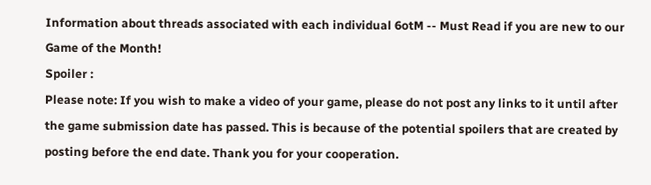Information about threads associated with each individual 6otM -- Must Read if you are new to our Game of the Month!
Spoiler :
Please note: If you wish to make a video of your game, please do not post any links to it until after the game submission date has passed. This is because of the potential spoilers that are created by posting before the end date. Thank you for your cooperation.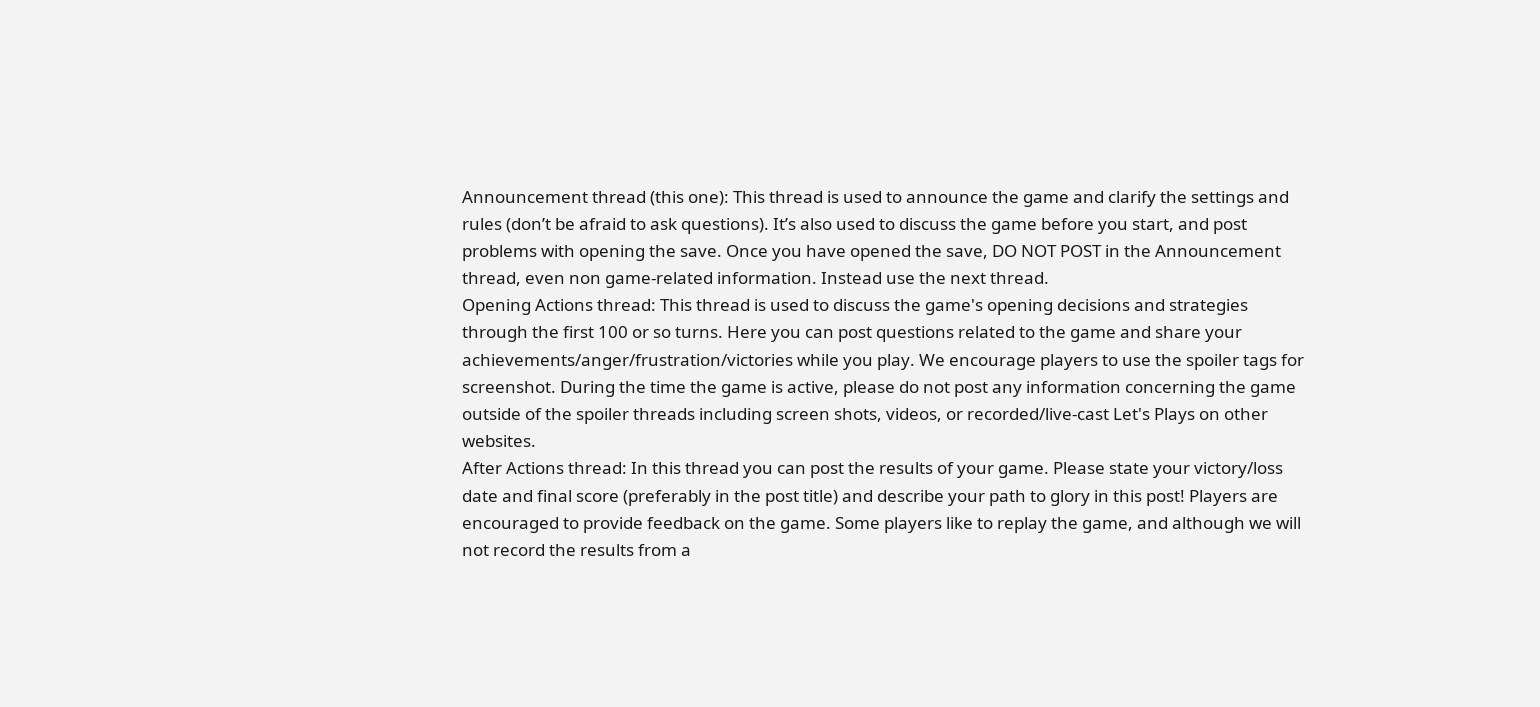Announcement thread (this one): This thread is used to announce the game and clarify the settings and rules (don’t be afraid to ask questions). It’s also used to discuss the game before you start, and post problems with opening the save. Once you have opened the save, DO NOT POST in the Announcement thread, even non game-related information. Instead use the next thread.
Opening Actions thread: This thread is used to discuss the game's opening decisions and strategies through the first 100 or so turns. Here you can post questions related to the game and share your achievements/anger/frustration/victories while you play. We encourage players to use the spoiler tags for screenshot. During the time the game is active, please do not post any information concerning the game outside of the spoiler threads including screen shots, videos, or recorded/live-cast Let's Plays on other websites.
After Actions thread: In this thread you can post the results of your game. Please state your victory/loss date and final score (preferably in the post title) and describe your path to glory in this post! Players are encouraged to provide feedback on the game. Some players like to replay the game, and although we will not record the results from a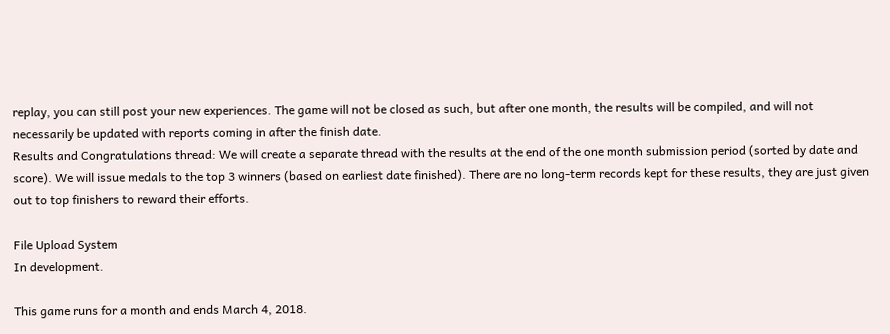replay, you can still post your new experiences. The game will not be closed as such, but after one month, the results will be compiled, and will not necessarily be updated with reports coming in after the finish date.
Results and Congratulations thread: We will create a separate thread with the results at the end of the one month submission period (sorted by date and score). We will issue medals to the top 3 winners (based on earliest date finished). There are no long-term records kept for these results, they are just given out to top finishers to reward their efforts.

File Upload System
In development.

This game runs for a month and ends March 4, 2018.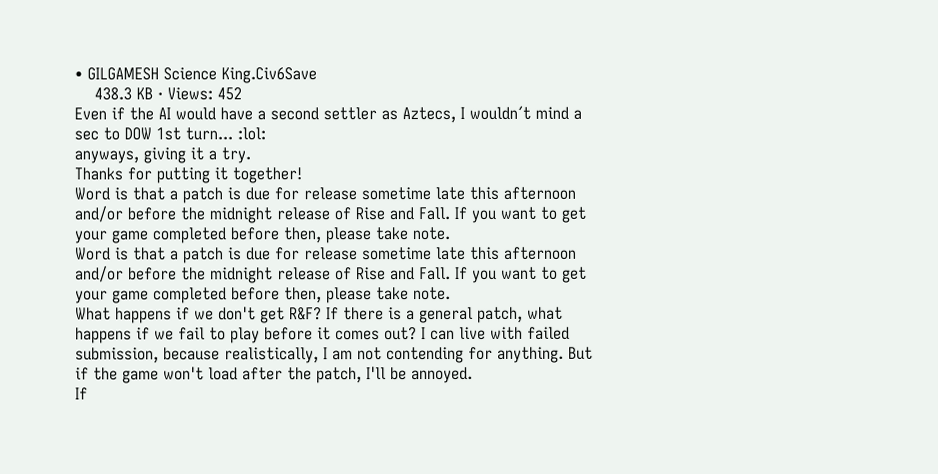• GILGAMESH Science King.Civ6Save
    438.3 KB · Views: 452
Even if the AI would have a second settler as Aztecs, I wouldn´t mind a sec to DOW 1st turn... :lol:
anyways, giving it a try.
Thanks for putting it together!
Word is that a patch is due for release sometime late this afternoon and/or before the midnight release of Rise and Fall. If you want to get your game completed before then, please take note.
Word is that a patch is due for release sometime late this afternoon and/or before the midnight release of Rise and Fall. If you want to get your game completed before then, please take note.
What happens if we don't get R&F? If there is a general patch, what happens if we fail to play before it comes out? I can live with failed submission, because realistically, I am not contending for anything. But if the game won't load after the patch, I'll be annoyed.
If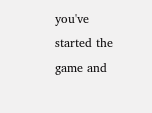you've started the game and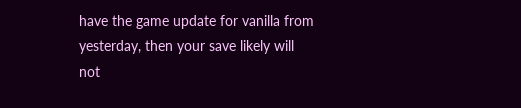have the game update for vanilla from yesterday, then your save likely will not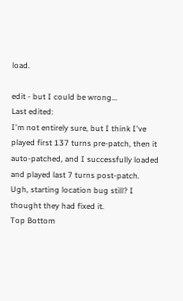load.

edit - but I could be wrong...
Last edited:
I'm not entirely sure, but I think I've played first 137 turns pre-patch, then it auto-patched, and I successfully loaded and played last 7 turns post-patch.
Ugh, starting location bug still? I thought they had fixed it.
Top Bottom